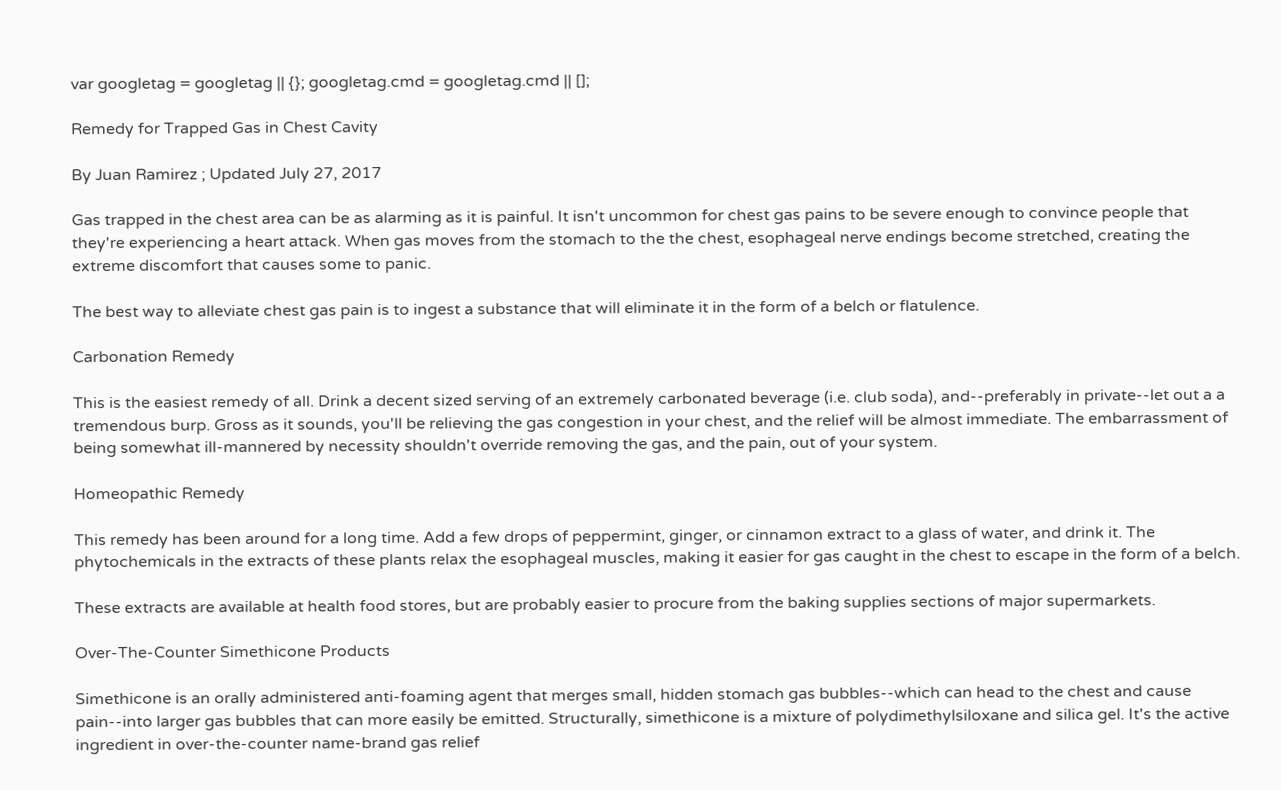var googletag = googletag || {}; googletag.cmd = googletag.cmd || [];

Remedy for Trapped Gas in Chest Cavity

By Juan Ramirez ; Updated July 27, 2017

Gas trapped in the chest area can be as alarming as it is painful. It isn't uncommon for chest gas pains to be severe enough to convince people that they're experiencing a heart attack. When gas moves from the stomach to the the chest, esophageal nerve endings become stretched, creating the extreme discomfort that causes some to panic.

The best way to alleviate chest gas pain is to ingest a substance that will eliminate it in the form of a belch or flatulence.

Carbonation Remedy

This is the easiest remedy of all. Drink a decent sized serving of an extremely carbonated beverage (i.e. club soda), and--preferably in private--let out a a tremendous burp. Gross as it sounds, you'll be relieving the gas congestion in your chest, and the relief will be almost immediate. The embarrassment of being somewhat ill-mannered by necessity shouldn't override removing the gas, and the pain, out of your system.

Homeopathic Remedy

This remedy has been around for a long time. Add a few drops of peppermint, ginger, or cinnamon extract to a glass of water, and drink it. The phytochemicals in the extracts of these plants relax the esophageal muscles, making it easier for gas caught in the chest to escape in the form of a belch.

These extracts are available at health food stores, but are probably easier to procure from the baking supplies sections of major supermarkets.

Over-The-Counter Simethicone Products

Simethicone is an orally administered anti-foaming agent that merges small, hidden stomach gas bubbles--which can head to the chest and cause pain--into larger gas bubbles that can more easily be emitted. Structurally, simethicone is a mixture of polydimethylsiloxane and silica gel. It's the active ingredient in over-the-counter name-brand gas relief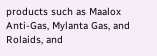products such as Maalox Anti-Gas, Mylanta Gas, and Rolaids, and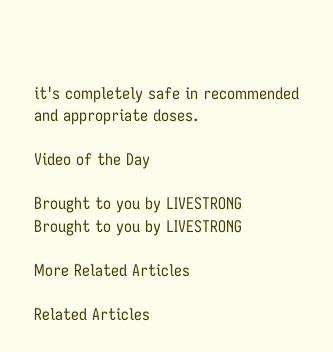it's completely safe in recommended and appropriate doses.

Video of the Day

Brought to you by LIVESTRONG
Brought to you by LIVESTRONG

More Related Articles

Related Articles